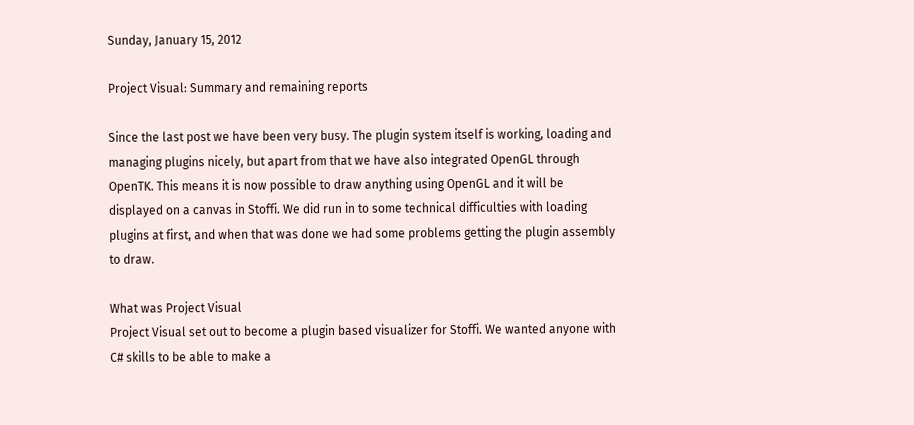Sunday, January 15, 2012

Project Visual: Summary and remaining reports

Since the last post we have been very busy. The plugin system itself is working, loading and managing plugins nicely, but apart from that we have also integrated OpenGL through OpenTK. This means it is now possible to draw anything using OpenGL and it will be displayed on a canvas in Stoffi. We did run in to some technical difficulties with loading plugins at first, and when that was done we had some problems getting the plugin assembly to draw.

What was Project Visual
Project Visual set out to become a plugin based visualizer for Stoffi. We wanted anyone with C# skills to be able to make a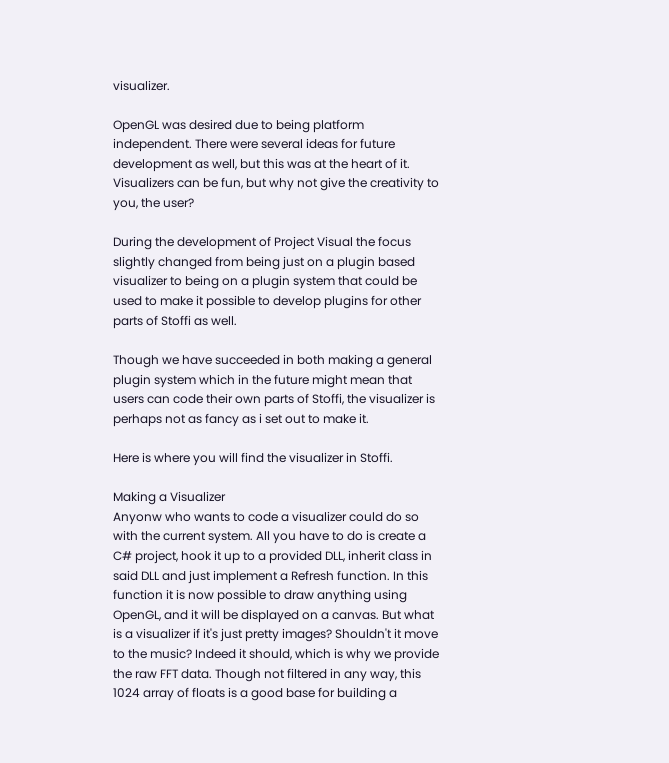visualizer.

OpenGL was desired due to being platform independent. There were several ideas for future development as well, but this was at the heart of it. Visualizers can be fun, but why not give the creativity to you, the user?

During the development of Project Visual the focus slightly changed from being just on a plugin based visualizer to being on a plugin system that could be used to make it possible to develop plugins for other parts of Stoffi as well.

Though we have succeeded in both making a general plugin system which in the future might mean that users can code their own parts of Stoffi, the visualizer is perhaps not as fancy as i set out to make it.

Here is where you will find the visualizer in Stoffi.

Making a Visualizer
Anyonw who wants to code a visualizer could do so with the current system. All you have to do is create a C# project, hook it up to a provided DLL, inherit class in said DLL and just implement a Refresh function. In this function it is now possible to draw anything using OpenGL, and it will be displayed on a canvas. But what is a visualizer if it's just pretty images? Shouldn't it move to the music? Indeed it should, which is why we provide the raw FFT data. Though not filtered in any way, this 1024 array of floats is a good base for building a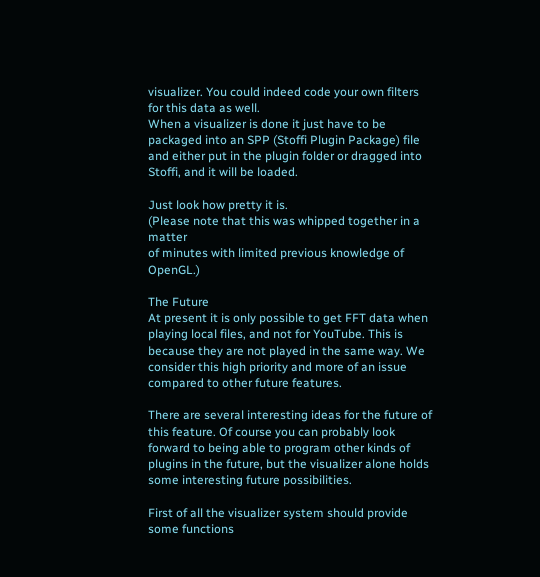visualizer. You could indeed code your own filters for this data as well.
When a visualizer is done it just have to be packaged into an SPP (Stoffi Plugin Package) file and either put in the plugin folder or dragged into Stoffi, and it will be loaded.

Just look how pretty it is.
(Please note that this was whipped together in a matter
of minutes with limited previous knowledge of OpenGL.)

The Future
At present it is only possible to get FFT data when playing local files, and not for YouTube. This is because they are not played in the same way. We consider this high priority and more of an issue compared to other future features.

There are several interesting ideas for the future of this feature. Of course you can probably look forward to being able to program other kinds of plugins in the future, but the visualizer alone holds some interesting future possibilities.

First of all the visualizer system should provide some functions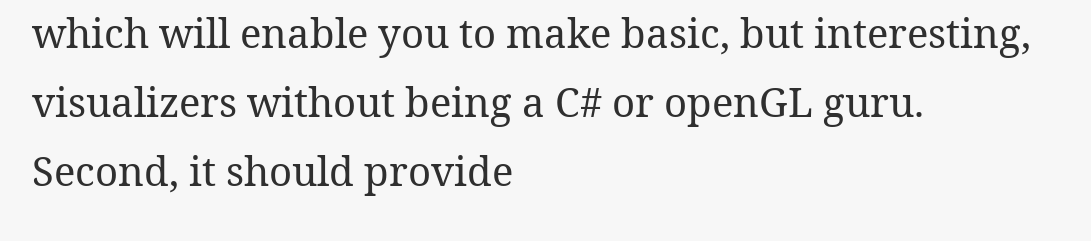which will enable you to make basic, but interesting, visualizers without being a C# or openGL guru. Second, it should provide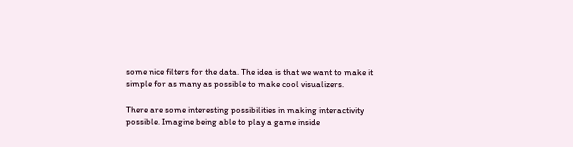some nice filters for the data. The idea is that we want to make it simple for as many as possible to make cool visualizers.

There are some interesting possibilities in making interactivity possible. Imagine being able to play a game inside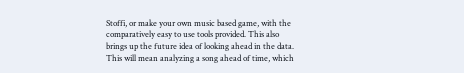Stoffi, or make your own music based game, with the comparatively easy to use tools provided. This also brings up the future idea of looking ahead in the data. This will mean analyzing a song ahead of time, which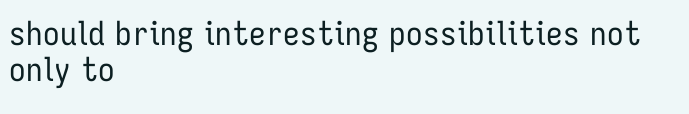should bring interesting possibilities not only to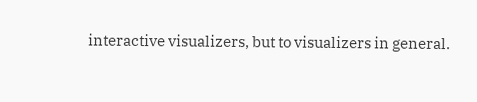interactive visualizers, but to visualizers in general.